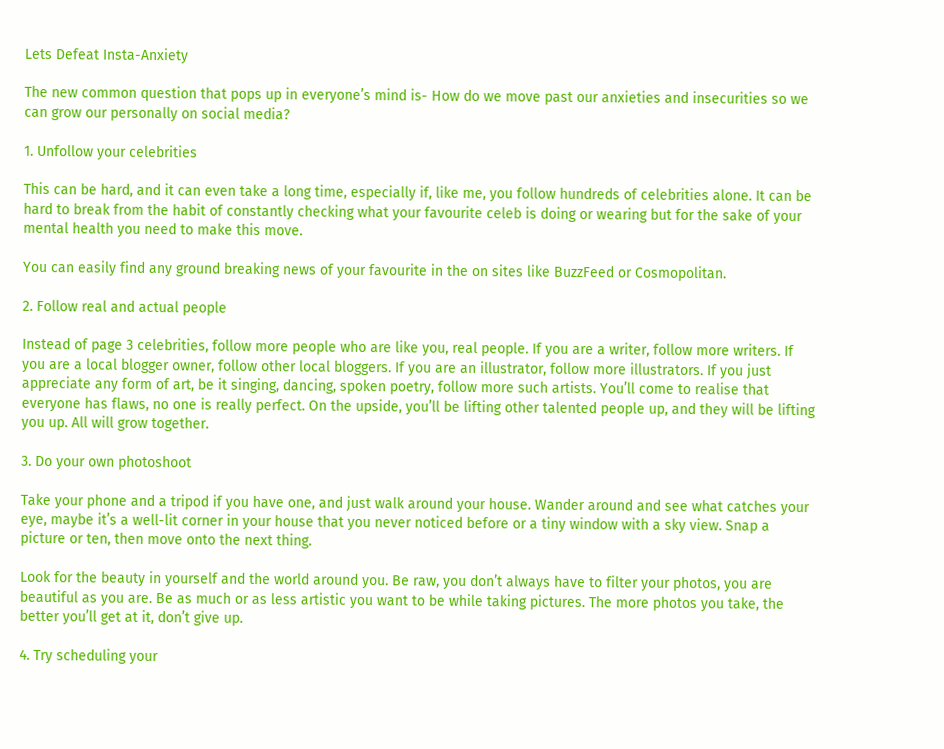Lets Defeat Insta-Anxiety

The new common question that pops up in everyone’s mind is- How do we move past our anxieties and insecurities so we can grow our personally on social media?

1. Unfollow your celebrities

This can be hard, and it can even take a long time, especially if, like me, you follow hundreds of celebrities alone. It can be hard to break from the habit of constantly checking what your favourite celeb is doing or wearing but for the sake of your mental health you need to make this move.

You can easily find any ground breaking news of your favourite in the on sites like BuzzFeed or Cosmopolitan.

2. Follow real and actual people

Instead of page 3 celebrities, follow more people who are like you, real people. If you are a writer, follow more writers. If you are a local blogger owner, follow other local bloggers. If you are an illustrator, follow more illustrators. If you just appreciate any form of art, be it singing, dancing, spoken poetry, follow more such artists. You’ll come to realise that everyone has flaws, no one is really perfect. On the upside, you’ll be lifting other talented people up, and they will be lifting you up. All will grow together.

3. Do your own photoshoot

Take your phone and a tripod if you have one, and just walk around your house. Wander around and see what catches your eye, maybe it’s a well-lit corner in your house that you never noticed before or a tiny window with a sky view. Snap a picture or ten, then move onto the next thing.

Look for the beauty in yourself and the world around you. Be raw, you don’t always have to filter your photos, you are beautiful as you are. Be as much or as less artistic you want to be while taking pictures. The more photos you take, the better you’ll get at it, don’t give up.

4. Try scheduling your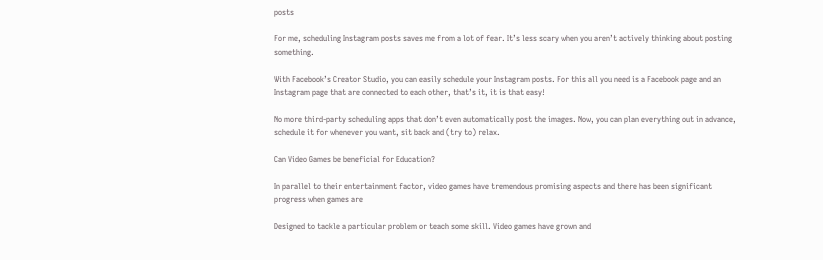posts

For me, scheduling Instagram posts saves me from a lot of fear. It’s less scary when you aren’t actively thinking about posting something.

With Facebook’s Creator Studio, you can easily schedule your Instagram posts. For this all you need is a Facebook page and an Instagram page that are connected to each other, that’s it, it is that easy!

No more third-party scheduling apps that don’t even automatically post the images. Now, you can plan everything out in advance, schedule it for whenever you want, sit back and (try to) relax.

Can Video Games be beneficial for Education?

In parallel to their entertainment factor, video games have tremendous promising aspects and there has been significant progress when games are

Designed to tackle a particular problem or teach some skill. Video games have grown and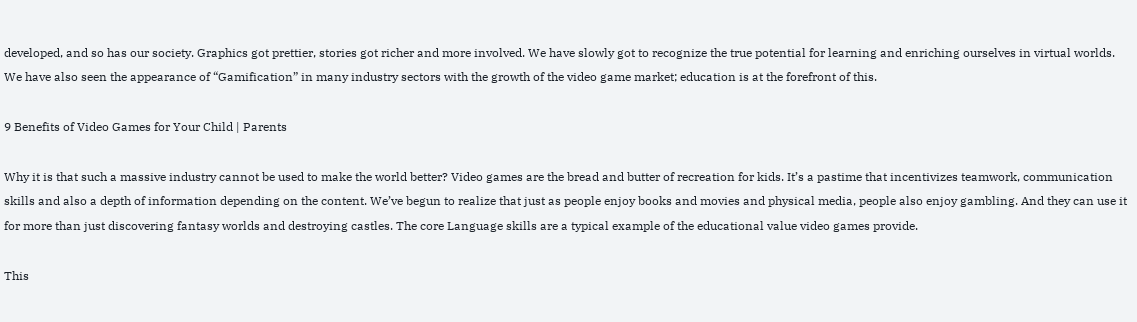developed, and so has our society. Graphics got prettier, stories got richer and more involved. We have slowly got to recognize the true potential for learning and enriching ourselves in virtual worlds. We have also seen the appearance of “Gamification” in many industry sectors with the growth of the video game market; education is at the forefront of this.

9 Benefits of Video Games for Your Child | Parents

Why it is that such a massive industry cannot be used to make the world better? Video games are the bread and butter of recreation for kids. It’s a pastime that incentivizes teamwork, communication skills and also a depth of information depending on the content. We’ve begun to realize that just as people enjoy books and movies and physical media, people also enjoy gambling. And they can use it for more than just discovering fantasy worlds and destroying castles. The core Language skills are a typical example of the educational value video games provide.

This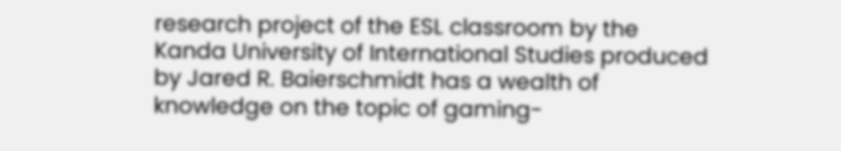research project of the ESL classroom by the Kanda University of International Studies produced by Jared R. Baierschmidt has a wealth of knowledge on the topic of gaming-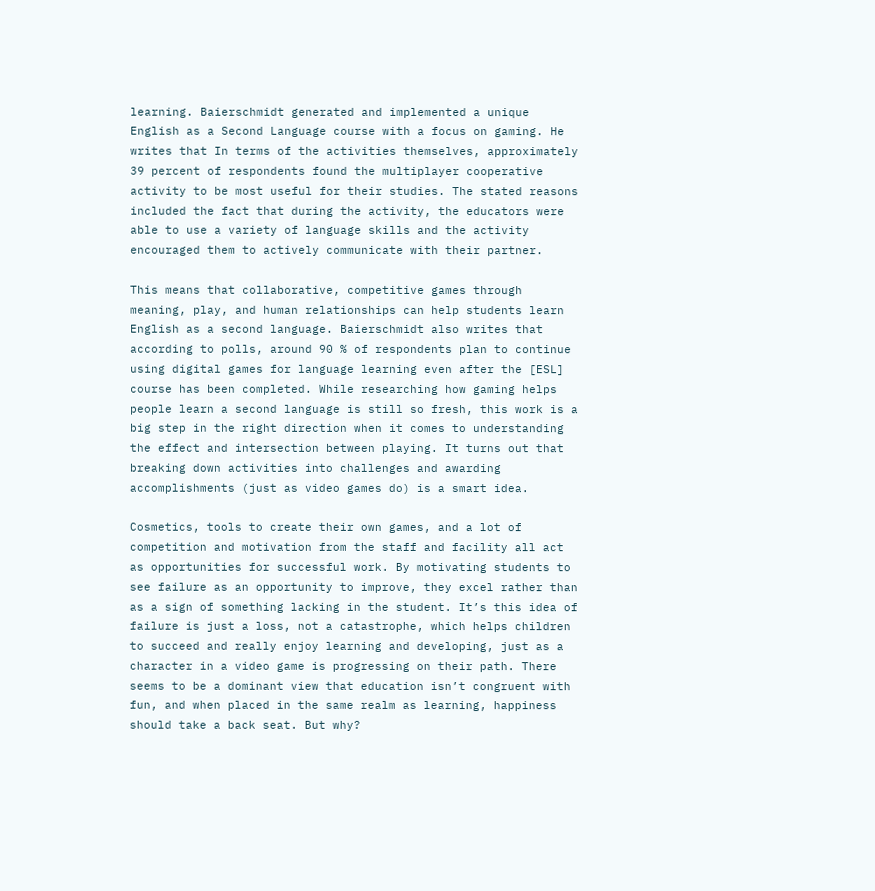learning. Baierschmidt generated and implemented a unique English as a Second Language course with a focus on gaming. He writes that In terms of the activities themselves, approximately 39 percent of respondents found the multiplayer cooperative activity to be most useful for their studies. The stated reasons included the fact that during the activity, the educators were able to use a variety of language skills and the activity encouraged them to actively communicate with their partner.

This means that collaborative, competitive games through meaning, play, and human relationships can help students learn English as a second language. Baierschmidt also writes that according to polls, around 90 % of respondents plan to continue using digital games for language learning even after the [ESL] course has been completed. While researching how gaming helps people learn a second language is still so fresh, this work is a big step in the right direction when it comes to understanding the effect and intersection between playing. It turns out that breaking down activities into challenges and awarding accomplishments (just as video games do) is a smart idea.

Cosmetics, tools to create their own games, and a lot of competition and motivation from the staff and facility all act as opportunities for successful work. By motivating students to see failure as an opportunity to improve, they excel rather than as a sign of something lacking in the student. It’s this idea of failure is just a loss, not a catastrophe, which helps children to succeed and really enjoy learning and developing, just as a character in a video game is progressing on their path. There seems to be a dominant view that education isn’t congruent with fun, and when placed in the same realm as learning, happiness should take a back seat. But why?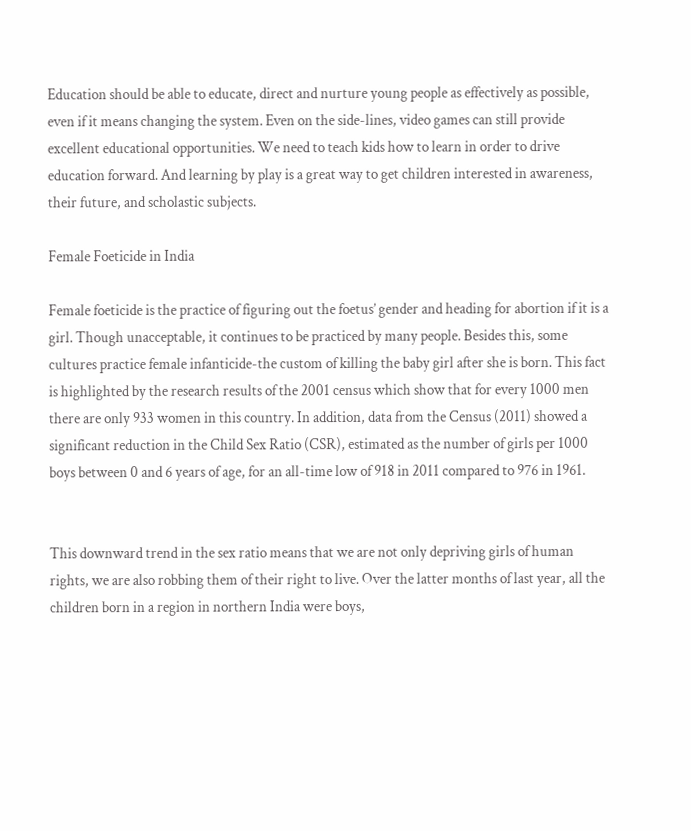Education should be able to educate, direct and nurture young people as effectively as possible, even if it means changing the system. Even on the side-lines, video games can still provide excellent educational opportunities. We need to teach kids how to learn in order to drive education forward. And learning by play is a great way to get children interested in awareness, their future, and scholastic subjects.

Female Foeticide in India

Female foeticide is the practice of figuring out the foetus’ gender and heading for abortion if it is a girl. Though unacceptable, it continues to be practiced by many people. Besides this, some cultures practice female infanticide-the custom of killing the baby girl after she is born. This fact is highlighted by the research results of the 2001 census which show that for every 1000 men there are only 933 women in this country. In addition, data from the Census (2011) showed a significant reduction in the Child Sex Ratio (CSR), estimated as the number of girls per 1000 boys between 0 and 6 years of age, for an all-time low of 918 in 2011 compared to 976 in 1961.


This downward trend in the sex ratio means that we are not only depriving girls of human rights, we are also robbing them of their right to live. Over the latter months of last year, all the children born in a region in northern India were boys,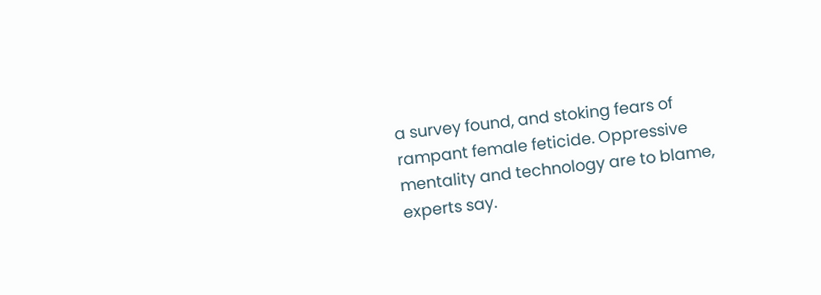a survey found, and stoking fears of rampant female feticide. Oppressive mentality and technology are to blame, experts say.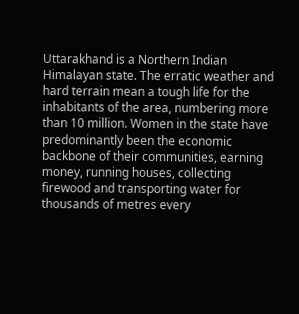Uttarakhand is a Northern Indian Himalayan state. The erratic weather and hard terrain mean a tough life for the inhabitants of the area, numbering more than 10 million. Women in the state have predominantly been the economic backbone of their communities, earning money, running houses, collecting firewood and transporting water for thousands of metres every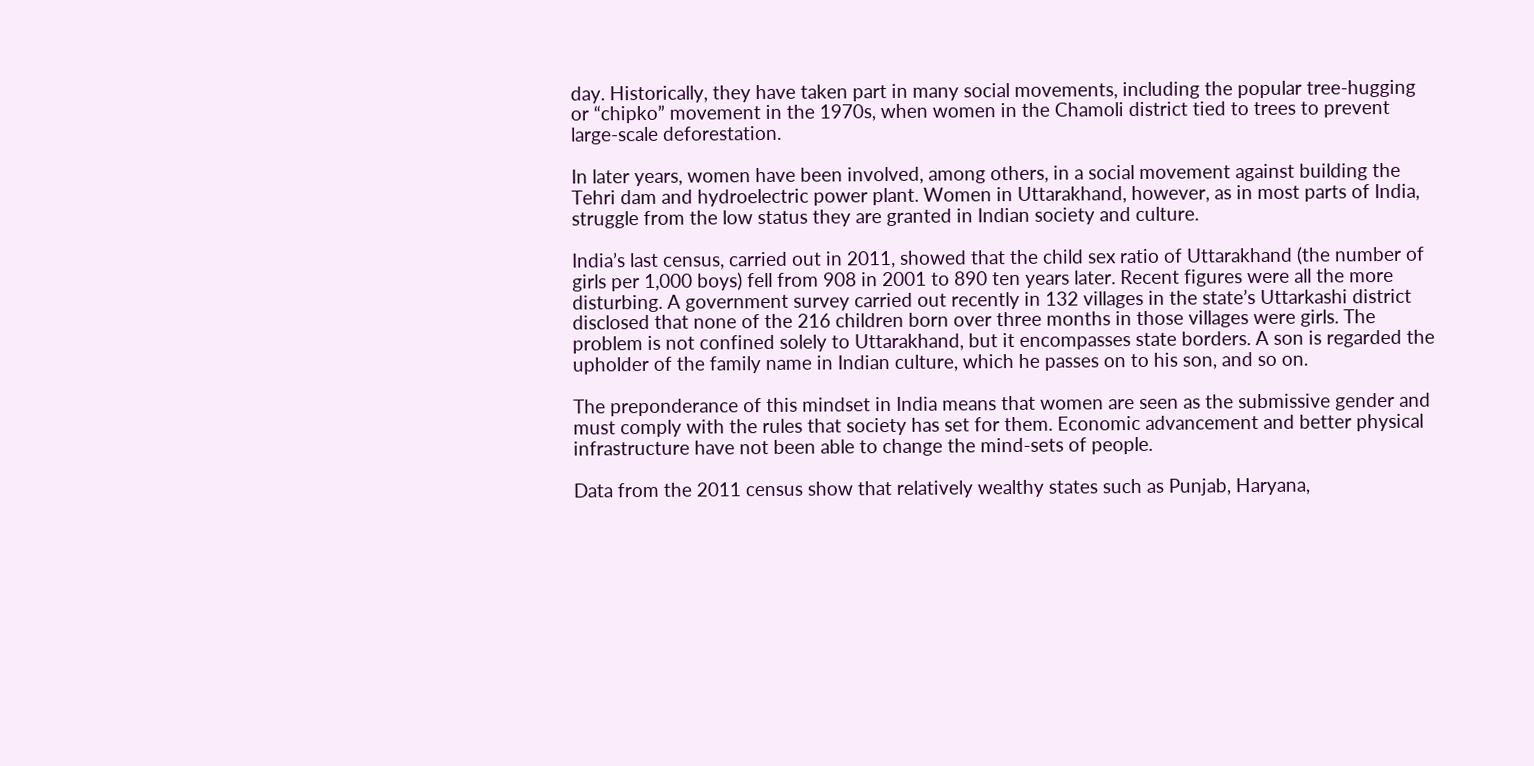day. Historically, they have taken part in many social movements, including the popular tree-hugging or “chipko” movement in the 1970s, when women in the Chamoli district tied to trees to prevent large-scale deforestation.

In later years, women have been involved, among others, in a social movement against building the Tehri dam and hydroelectric power plant. Women in Uttarakhand, however, as in most parts of India, struggle from the low status they are granted in Indian society and culture.

India’s last census, carried out in 2011, showed that the child sex ratio of Uttarakhand (the number of girls per 1,000 boys) fell from 908 in 2001 to 890 ten years later. Recent figures were all the more disturbing. A government survey carried out recently in 132 villages in the state’s Uttarkashi district disclosed that none of the 216 children born over three months in those villages were girls. The problem is not confined solely to Uttarakhand, but it encompasses state borders. A son is regarded the upholder of the family name in Indian culture, which he passes on to his son, and so on.

The preponderance of this mindset in India means that women are seen as the submissive gender and must comply with the rules that society has set for them. Economic advancement and better physical infrastructure have not been able to change the mind-sets of people.

Data from the 2011 census show that relatively wealthy states such as Punjab, Haryana,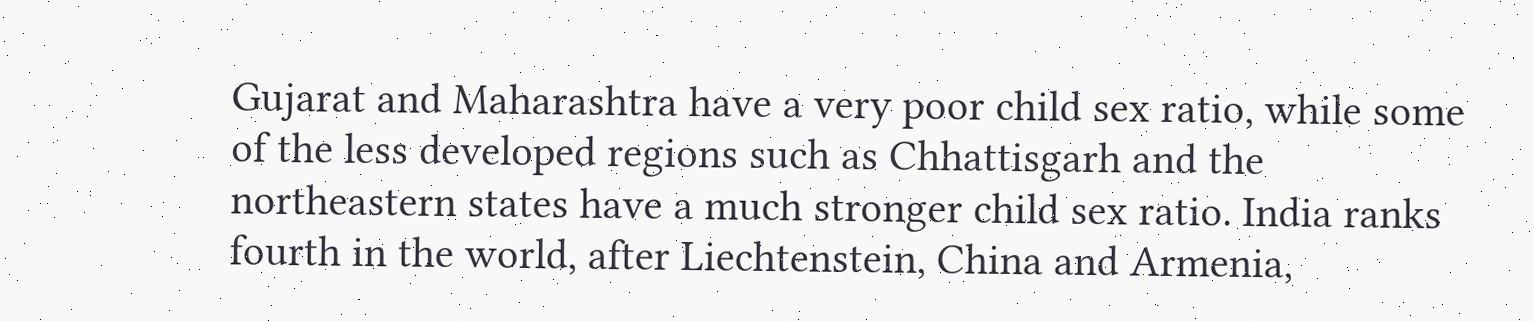Gujarat and Maharashtra have a very poor child sex ratio, while some of the less developed regions such as Chhattisgarh and the northeastern states have a much stronger child sex ratio. India ranks fourth in the world, after Liechtenstein, China and Armenia,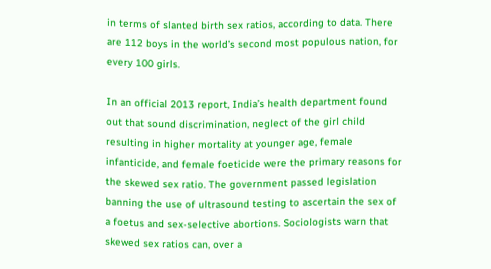in terms of slanted birth sex ratios, according to data. There are 112 boys in the world’s second most populous nation, for every 100 girls.

In an official 2013 report, India’s health department found out that sound discrimination, neglect of the girl child resulting in higher mortality at younger age, female infanticide, and female foeticide were the primary reasons for the skewed sex ratio. The government passed legislation banning the use of ultrasound testing to ascertain the sex of a foetus and sex-selective abortions. Sociologists warn that skewed sex ratios can, over a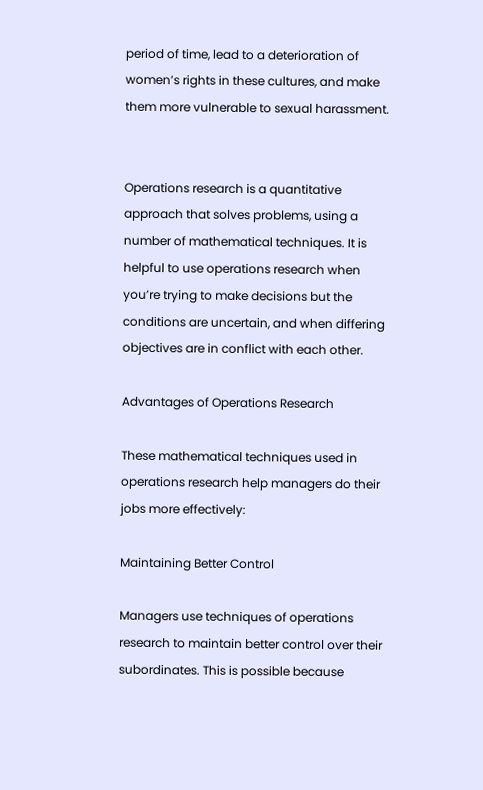period of time, lead to a deterioration of women’s rights in these cultures, and make them more vulnerable to sexual harassment.


Operations research is a quantitative approach that solves problems, using a number of mathematical techniques. It is helpful to use operations research when you’re trying to make decisions but the conditions are uncertain, and when differing objectives are in conflict with each other.

Advantages of Operations Research

These mathematical techniques used in operations research help managers do their jobs more effectively:

Maintaining Better Control

Managers use techniques of operations research to maintain better control over their subordinates. This is possible because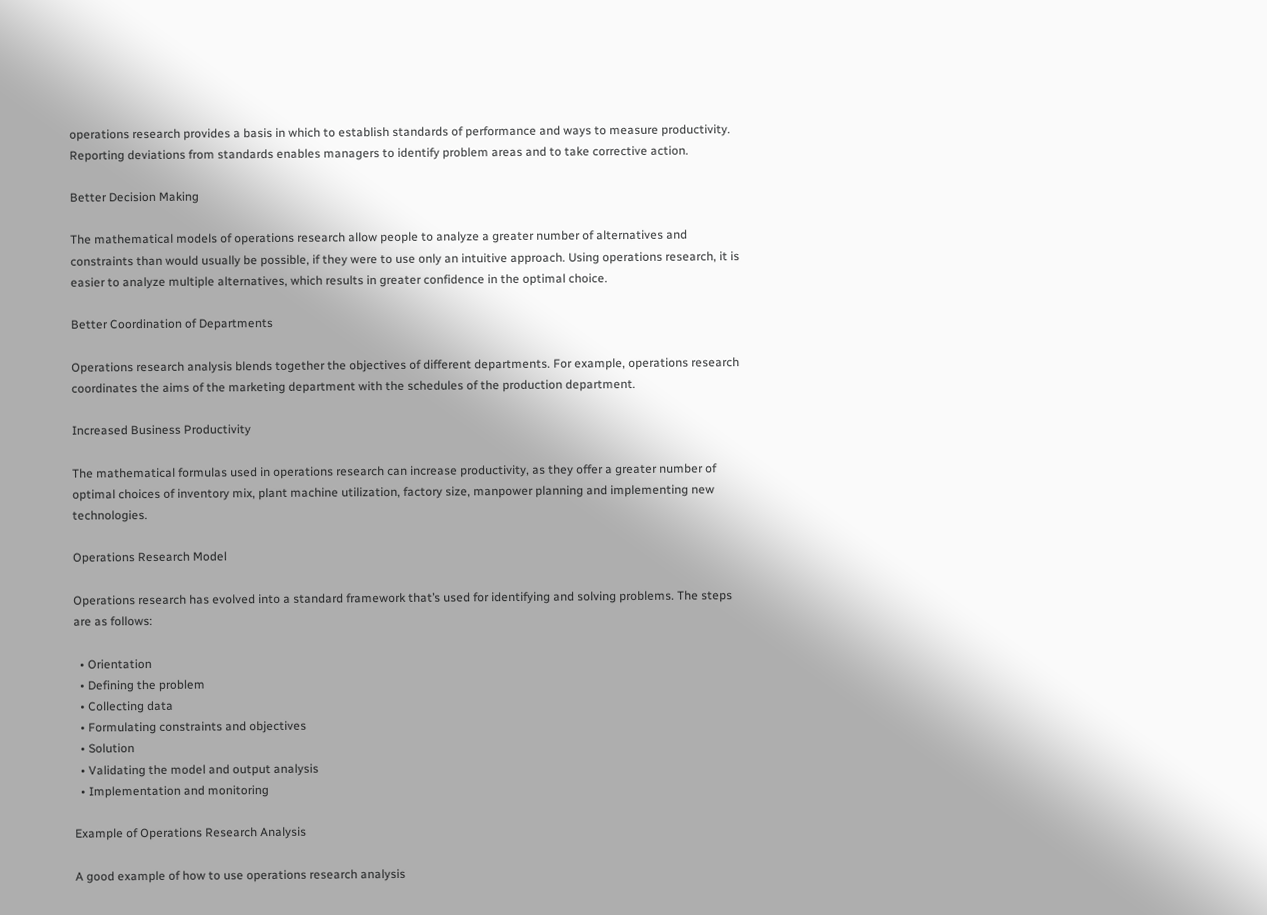operations research provides a basis in which to establish standards of performance and ways to measure productivity. Reporting deviations from standards enables managers to identify problem areas and to take corrective action.

Better Decision Making

The mathematical models of operations research allow people to analyze a greater number of alternatives and constraints than would usually be possible, if they were to use only an intuitive approach. Using operations research, it is easier to analyze multiple alternatives, which results in greater confidence in the optimal choice.

Better Coordination of Departments

Operations research analysis blends together the objectives of different departments. For example, operations research coordinates the aims of the marketing department with the schedules of the production department.

Increased Business Productivity

The mathematical formulas used in operations research can increase productivity, as they offer a greater number of optimal choices of inventory mix, plant machine utilization, factory size, manpower planning and implementing new technologies.

Operations Research Model

Operations research has evolved into a standard framework that’s used for identifying and solving problems. The steps are as follows:

  • Orientation
  • Defining the problem
  • Collecting data
  • Formulating constraints and objectives
  • Solution
  • Validating the model and output analysis
  • Implementation and monitoring

Example of Operations Research Analysis

A good example of how to use operations research analysis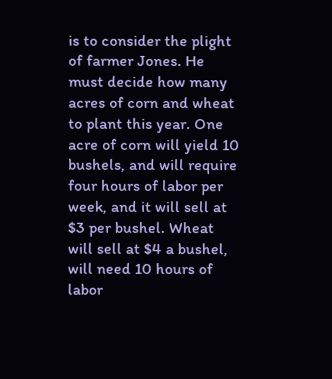is to consider the plight of farmer Jones. He must decide how many acres of corn and wheat to plant this year. One acre of corn will yield 10 bushels, and will require four hours of labor per week, and it will sell at $3 per bushel. Wheat will sell at $4 a bushel, will need 10 hours of labor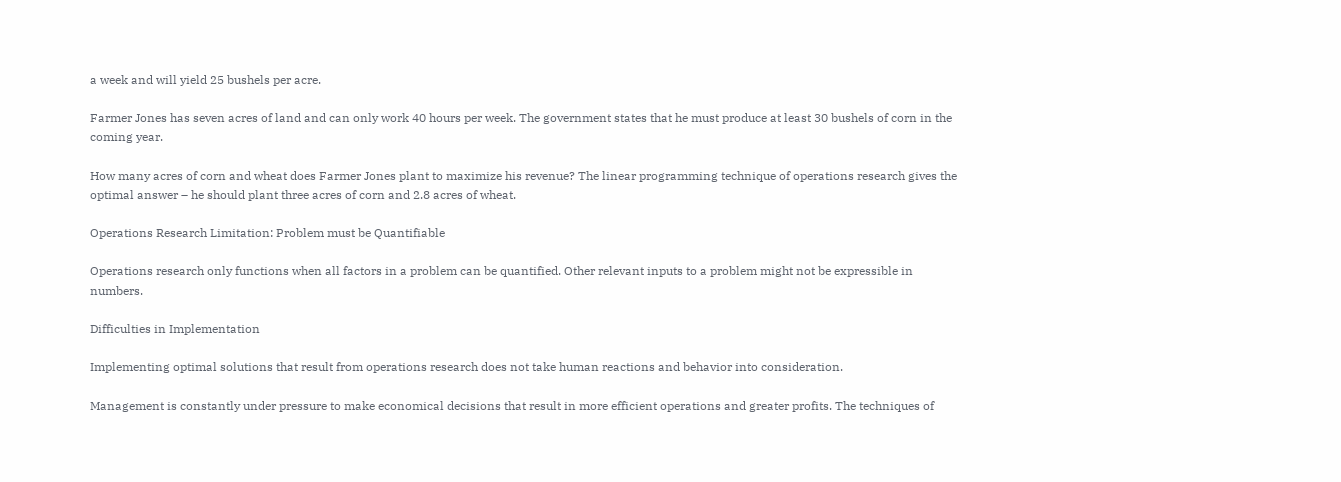a week and will yield 25 bushels per acre.

Farmer Jones has seven acres of land and can only work 40 hours per week. The government states that he must produce at least 30 bushels of corn in the coming year.

How many acres of corn and wheat does Farmer Jones plant to maximize his revenue? The linear programming technique of operations research gives the optimal answer – he should plant three acres of corn and 2.8 acres of wheat.

Operations Research Limitation: Problem must be Quantifiable

Operations research only functions when all factors in a problem can be quantified. Other relevant inputs to a problem might not be expressible in numbers.

Difficulties in Implementation

Implementing optimal solutions that result from operations research does not take human reactions and behavior into consideration.

Management is constantly under pressure to make economical decisions that result in more efficient operations and greater profits. The techniques of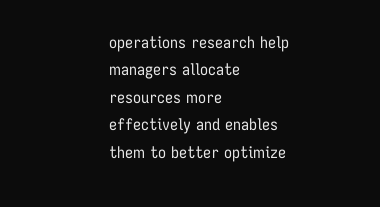operations research help managers allocate resources more effectively and enables them to better optimize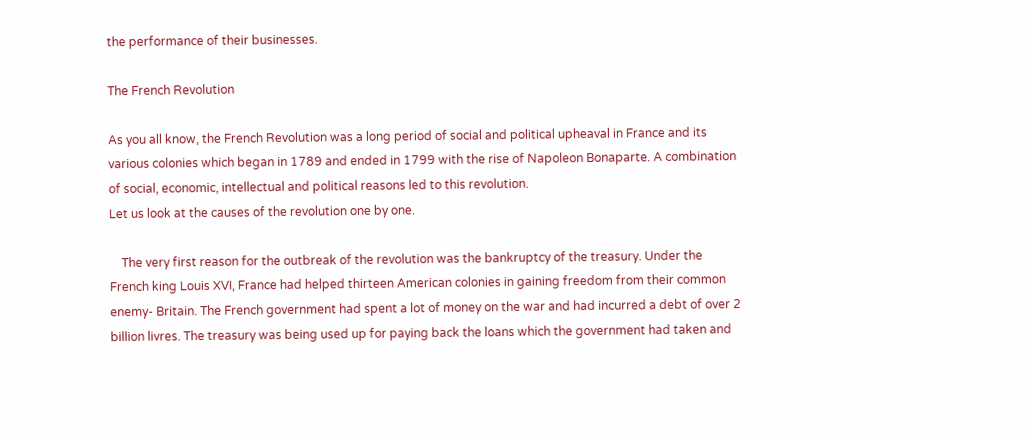the performance of their businesses.

The French Revolution

As you all know, the French Revolution was a long period of social and political upheaval in France and its various colonies which began in 1789 and ended in 1799 with the rise of Napoleon Bonaparte. A combination of social, economic, intellectual and political reasons led to this revolution.
Let us look at the causes of the revolution one by one.

    The very first reason for the outbreak of the revolution was the bankruptcy of the treasury. Under the French king Louis XVI, France had helped thirteen American colonies in gaining freedom from their common enemy- Britain. The French government had spent a lot of money on the war and had incurred a debt of over 2 billion livres. The treasury was being used up for paying back the loans which the government had taken and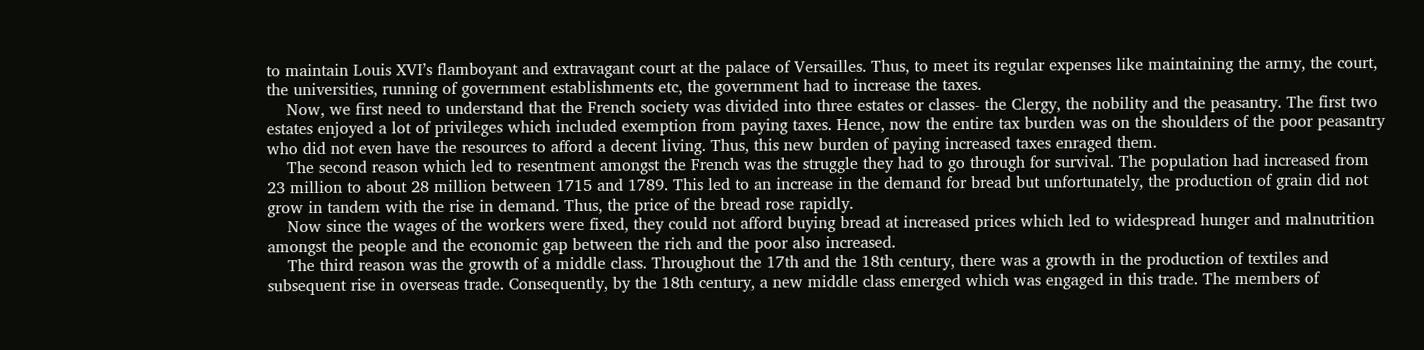to maintain Louis XVI’s flamboyant and extravagant court at the palace of Versailles. Thus, to meet its regular expenses like maintaining the army, the court, the universities, running of government establishments etc, the government had to increase the taxes.
    Now, we first need to understand that the French society was divided into three estates or classes- the Clergy, the nobility and the peasantry. The first two estates enjoyed a lot of privileges which included exemption from paying taxes. Hence, now the entire tax burden was on the shoulders of the poor peasantry who did not even have the resources to afford a decent living. Thus, this new burden of paying increased taxes enraged them.
    The second reason which led to resentment amongst the French was the struggle they had to go through for survival. The population had increased from 23 million to about 28 million between 1715 and 1789. This led to an increase in the demand for bread but unfortunately, the production of grain did not grow in tandem with the rise in demand. Thus, the price of the bread rose rapidly.
    Now since the wages of the workers were fixed, they could not afford buying bread at increased prices which led to widespread hunger and malnutrition amongst the people and the economic gap between the rich and the poor also increased.
    The third reason was the growth of a middle class. Throughout the 17th and the 18th century, there was a growth in the production of textiles and subsequent rise in overseas trade. Consequently, by the 18th century, a new middle class emerged which was engaged in this trade. The members of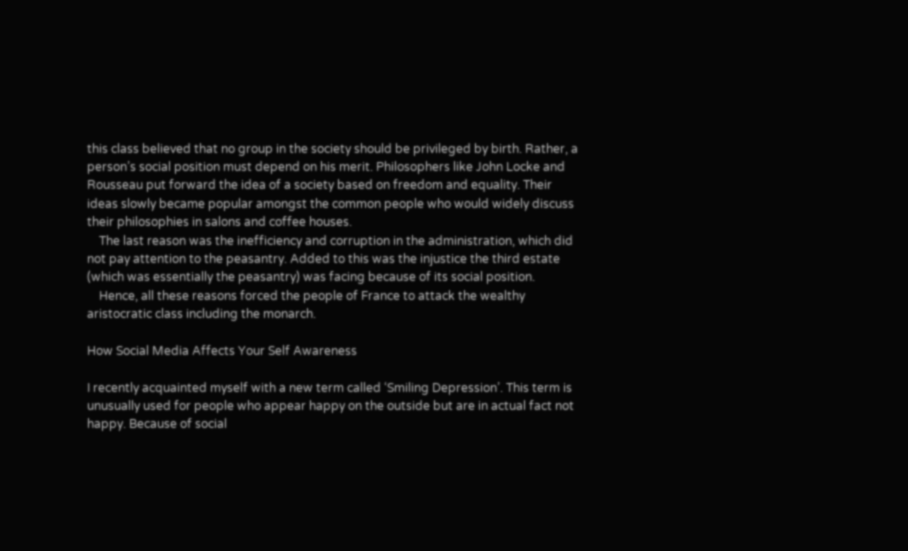this class believed that no group in the society should be privileged by birth. Rather, a person’s social position must depend on his merit. Philosophers like John Locke and Rousseau put forward the idea of a society based on freedom and equality. Their ideas slowly became popular amongst the common people who would widely discuss their philosophies in salons and coffee houses.
    The last reason was the inefficiency and corruption in the administration, which did not pay attention to the peasantry. Added to this was the injustice the third estate (which was essentially the peasantry) was facing because of its social position.
    Hence, all these reasons forced the people of France to attack the wealthy aristocratic class including the monarch.

How Social Media Affects Your Self Awareness

I recently acquainted myself with a new term called ‘Smiling Depression’. This term is unusually used for people who appear happy on the outside but are in actual fact not happy. Because of social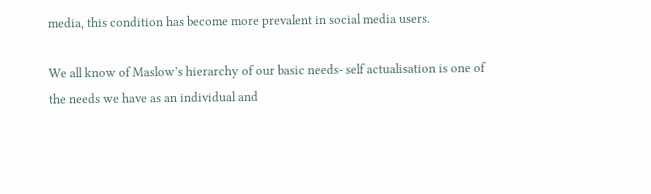media, this condition has become more prevalent in social media users.

We all know of Maslow’s hierarchy of our basic needs- self actualisation is one of the needs we have as an individual and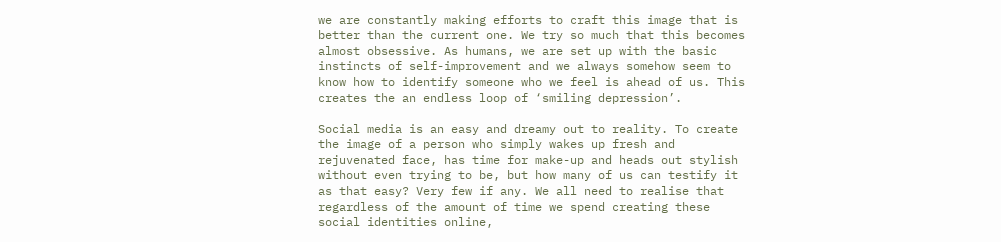we are constantly making efforts to craft this image that is better than the current one. We try so much that this becomes almost obsessive. As humans, we are set up with the basic instincts of self-improvement and we always somehow seem to know how to identify someone who we feel is ahead of us. This creates the an endless loop of ‘smiling depression’.

Social media is an easy and dreamy out to reality. To create the image of a person who simply wakes up fresh and rejuvenated face, has time for make-up and heads out stylish without even trying to be, but how many of us can testify it as that easy? Very few if any. We all need to realise that regardless of the amount of time we spend creating these social identities online,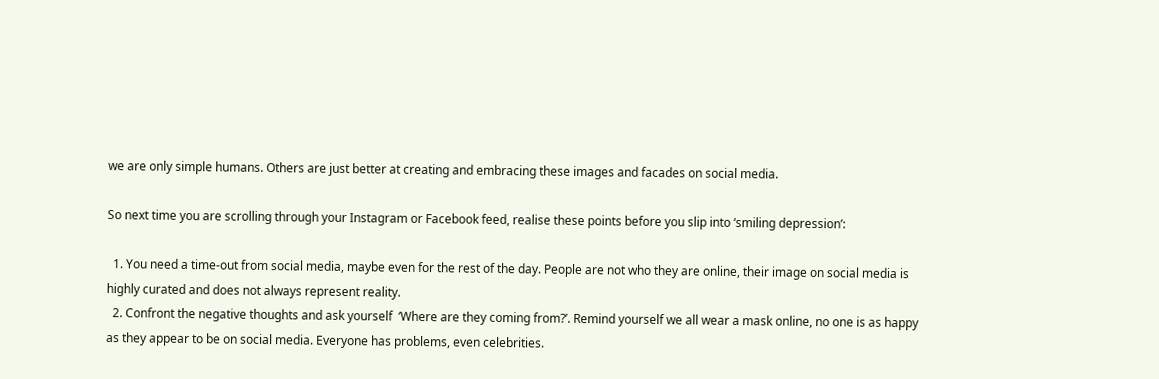we are only simple humans. Others are just better at creating and embracing these images and facades on social media.

So next time you are scrolling through your Instagram or Facebook feed, realise these points before you slip into ‘smiling depression’:

  1. You need a time-out from social media, maybe even for the rest of the day. People are not who they are online, their image on social media is highly curated and does not always represent reality.
  2. Confront the negative thoughts and ask yourself  ‘Where are they coming from?’. Remind yourself we all wear a mask online, no one is as happy as they appear to be on social media. Everyone has problems, even celebrities.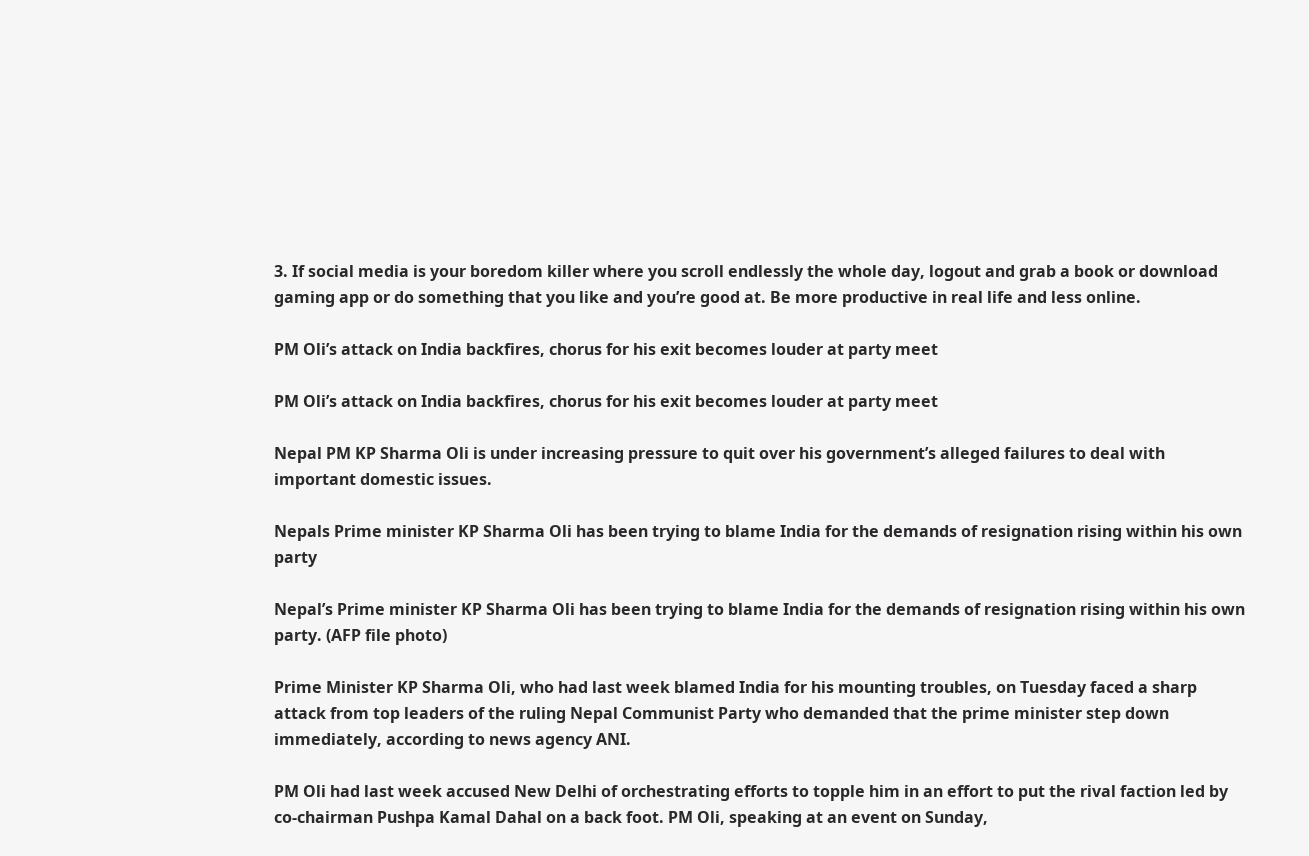3. If social media is your boredom killer where you scroll endlessly the whole day, logout and grab a book or download gaming app or do something that you like and you’re good at. Be more productive in real life and less online.

PM Oli’s attack on India backfires, chorus for his exit becomes louder at party meet

PM Oli’s attack on India backfires, chorus for his exit becomes louder at party meet

Nepal PM KP Sharma Oli is under increasing pressure to quit over his government’s alleged failures to deal with important domestic issues.

Nepals Prime minister KP Sharma Oli has been trying to blame India for the demands of resignation rising within his own party

Nepal’s Prime minister KP Sharma Oli has been trying to blame India for the demands of resignation rising within his own party. (AFP file photo)

Prime Minister KP Sharma Oli, who had last week blamed India for his mounting troubles, on Tuesday faced a sharp attack from top leaders of the ruling Nepal Communist Party who demanded that the prime minister step down immediately, according to news agency ANI.

PM Oli had last week accused New Delhi of orchestrating efforts to topple him in an effort to put the rival faction led by co-chairman Pushpa Kamal Dahal on a back foot. PM Oli, speaking at an event on Sunday,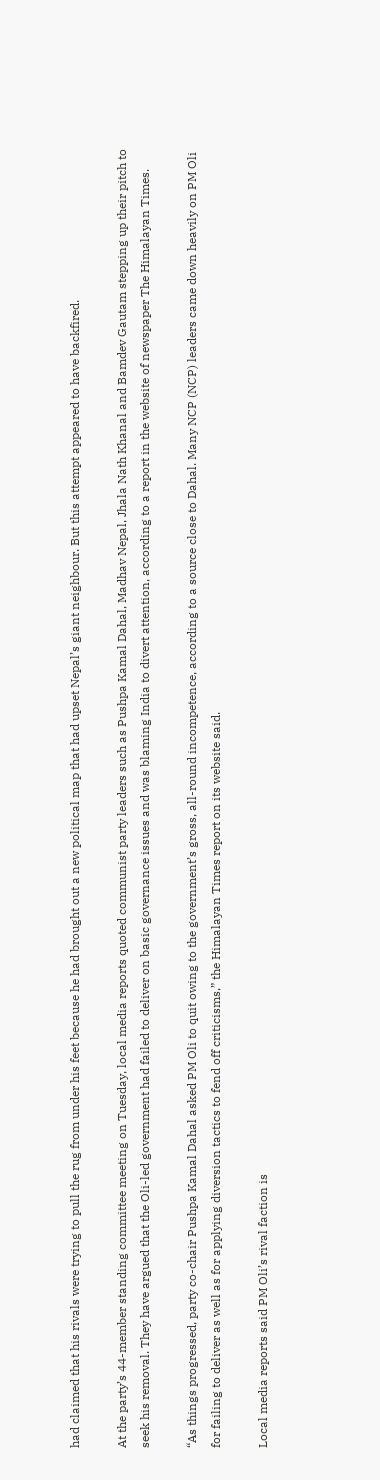had claimed that his rivals were trying to pull the rug from under his feet because he had brought out a new political map that had upset Nepal’s giant neighbour. But this attempt appeared to have backfired.

At the party’s 44-member standing committee meeting on Tuesday, local media reports quoted communist party leaders such as Pushpa Kamal Dahal, Madhav Nepal, Jhala Nath Khanal and Bamdev Gautam stepping up their pitch to seek his removal. They have argued that the Oli-led government had failed to deliver on basic governance issues and was blaming India to divert attention, according to a report in the website of newspaper The Himalayan Times.

“As things progressed, party co-chair Pushpa Kamal Dahal asked PM Oli to quit owing to the government’s gross, all-round incompetence, according to a source close to Dahal. Many NCP (NCP) leaders came down heavily on PM Oli for failing to deliver as well as for applying diversion tactics to fend off criticisms,” the Himalayan Times report on its website said.

Local media reports said PM Oli’s rival faction is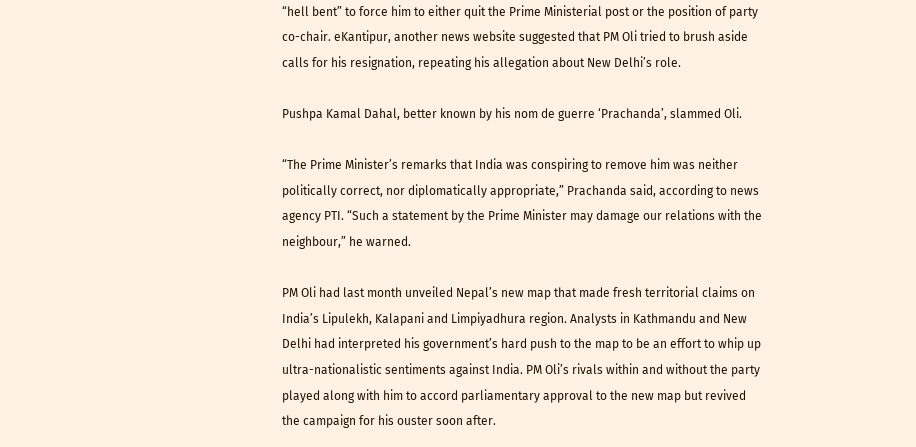“hell bent” to force him to either quit the Prime Ministerial post or the position of party co-chair. eKantipur, another news website suggested that PM Oli tried to brush aside calls for his resignation, repeating his allegation about New Delhi’s role.

Pushpa Kamal Dahal, better known by his nom de guerre ‘Prachanda’, slammed Oli.

“The Prime Minister’s remarks that India was conspiring to remove him was neither politically correct, nor diplomatically appropriate,” Prachanda said, according to news agency PTI. “Such a statement by the Prime Minister may damage our relations with the neighbour,” he warned.

PM Oli had last month unveiled Nepal’s new map that made fresh territorial claims on India’s Lipulekh, Kalapani and Limpiyadhura region. Analysts in Kathmandu and New Delhi had interpreted his government’s hard push to the map to be an effort to whip up ultra-nationalistic sentiments against India. PM Oli’s rivals within and without the party played along with him to accord parliamentary approval to the new map but revived the campaign for his ouster soon after.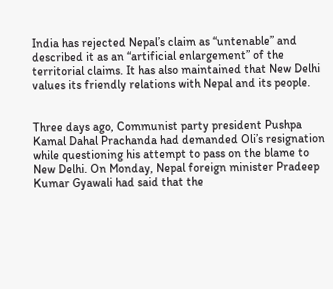India has rejected Nepal’s claim as “untenable” and described it as an “artificial enlargement” of the territorial claims. It has also maintained that New Delhi values its friendly relations with Nepal and its people.


Three days ago, Communist party president Pushpa Kamal Dahal Prachanda had demanded Oli’s resignation while questioning his attempt to pass on the blame to New Delhi. On Monday, Nepal foreign minister Pradeep Kumar Gyawali had said that the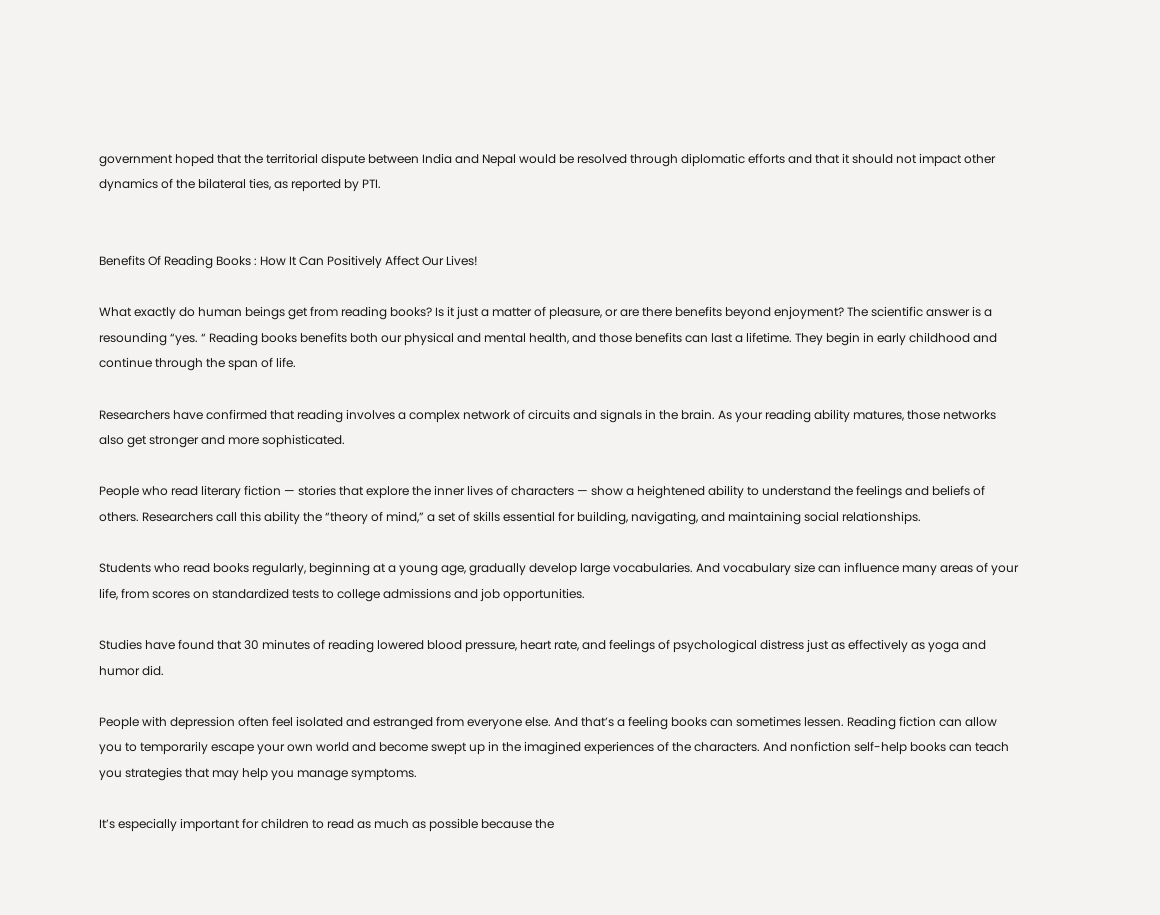government hoped that the territorial dispute between India and Nepal would be resolved through diplomatic efforts and that it should not impact other dynamics of the bilateral ties, as reported by PTI.


Benefits Of Reading Books : How It Can Positively Affect Our Lives!

What exactly do human beings get from reading books? Is it just a matter of pleasure, or are there benefits beyond enjoyment? The scientific answer is a resounding “yes. “ Reading books benefits both our physical and mental health, and those benefits can last a lifetime. They begin in early childhood and continue through the span of life.

Researchers have confirmed that reading involves a complex network of circuits and signals in the brain. As your reading ability matures, those networks also get stronger and more sophisticated.

People who read literary fiction — stories that explore the inner lives of characters — show a heightened ability to understand the feelings and beliefs of others. Researchers call this ability the “theory of mind,” a set of skills essential for building, navigating, and maintaining social relationships.

Students who read books regularly, beginning at a young age, gradually develop large vocabularies. And vocabulary size can influence many areas of your life, from scores on standardized tests to college admissions and job opportunities.

Studies have found that 30 minutes of reading lowered blood pressure, heart rate, and feelings of psychological distress just as effectively as yoga and humor did.

People with depression often feel isolated and estranged from everyone else. And that’s a feeling books can sometimes lessen. Reading fiction can allow you to temporarily escape your own world and become swept up in the imagined experiences of the characters. And nonfiction self-help books can teach you strategies that may help you manage symptoms.

It’s especially important for children to read as much as possible because the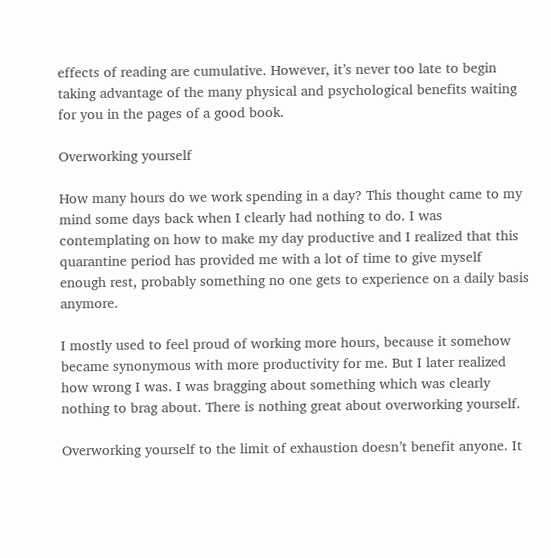effects of reading are cumulative. However, it’s never too late to begin taking advantage of the many physical and psychological benefits waiting for you in the pages of a good book.

Overworking yourself

How many hours do we work spending in a day? This thought came to my mind some days back when I clearly had nothing to do. I was contemplating on how to make my day productive and I realized that this quarantine period has provided me with a lot of time to give myself enough rest, probably something no one gets to experience on a daily basis anymore.

I mostly used to feel proud of working more hours, because it somehow became synonymous with more productivity for me. But I later realized how wrong I was. I was bragging about something which was clearly nothing to brag about. There is nothing great about overworking yourself.

Overworking yourself to the limit of exhaustion doesn’t benefit anyone. It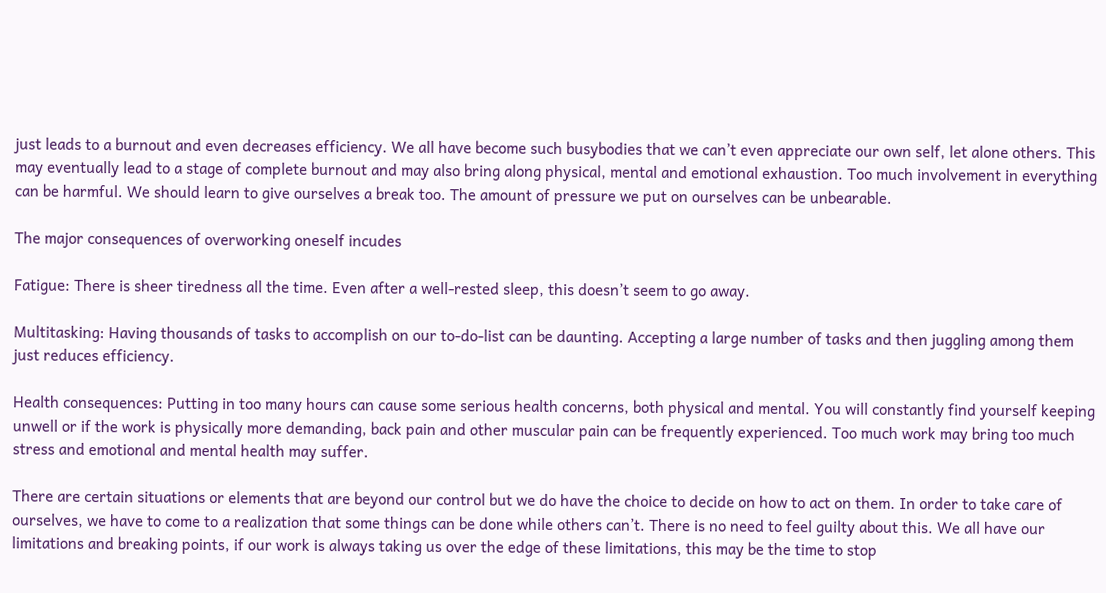just leads to a burnout and even decreases efficiency. We all have become such busybodies that we can’t even appreciate our own self, let alone others. This may eventually lead to a stage of complete burnout and may also bring along physical, mental and emotional exhaustion. Too much involvement in everything can be harmful. We should learn to give ourselves a break too. The amount of pressure we put on ourselves can be unbearable.

The major consequences of overworking oneself incudes

Fatigue: There is sheer tiredness all the time. Even after a well-rested sleep, this doesn’t seem to go away.

Multitasking: Having thousands of tasks to accomplish on our to-do-list can be daunting. Accepting a large number of tasks and then juggling among them just reduces efficiency.

Health consequences: Putting in too many hours can cause some serious health concerns, both physical and mental. You will constantly find yourself keeping unwell or if the work is physically more demanding, back pain and other muscular pain can be frequently experienced. Too much work may bring too much stress and emotional and mental health may suffer.

There are certain situations or elements that are beyond our control but we do have the choice to decide on how to act on them. In order to take care of ourselves, we have to come to a realization that some things can be done while others can’t. There is no need to feel guilty about this. We all have our limitations and breaking points, if our work is always taking us over the edge of these limitations, this may be the time to stop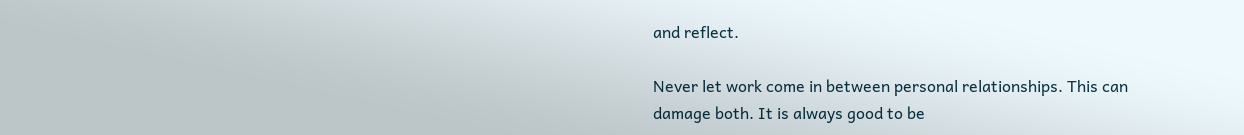and reflect.

Never let work come in between personal relationships. This can damage both. It is always good to be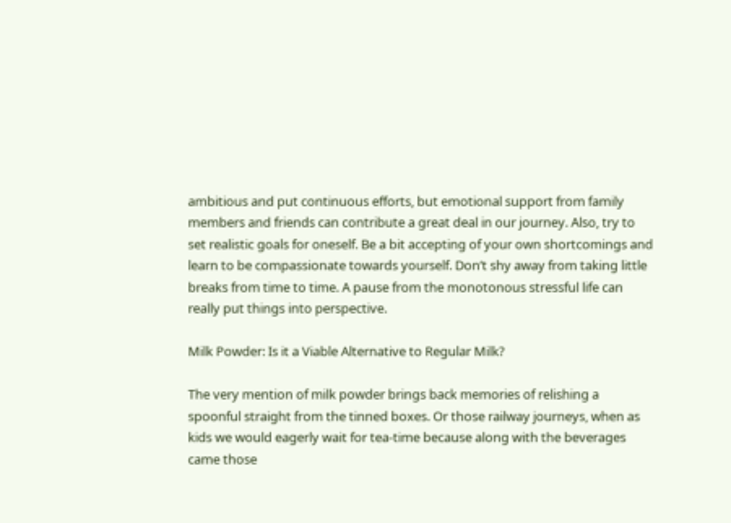ambitious and put continuous efforts, but emotional support from family members and friends can contribute a great deal in our journey. Also, try to set realistic goals for oneself. Be a bit accepting of your own shortcomings and learn to be compassionate towards yourself. Don’t shy away from taking little breaks from time to time. A pause from the monotonous stressful life can really put things into perspective.

Milk Powder: Is it a Viable Alternative to Regular Milk?

The very mention of milk powder brings back memories of relishing a spoonful straight from the tinned boxes. Or those railway journeys, when as kids we would eagerly wait for tea-time because along with the beverages came those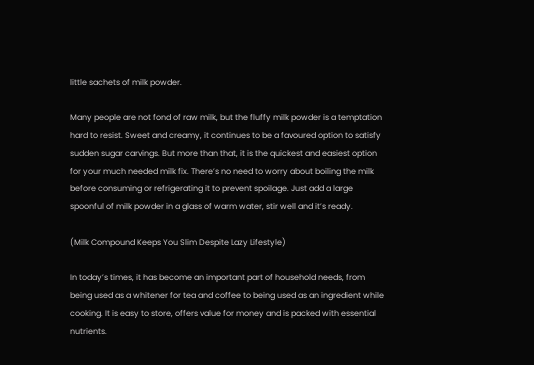little sachets of milk powder.

Many people are not fond of raw milk, but the fluffy milk powder is a temptation hard to resist. Sweet and creamy, it continues to be a favoured option to satisfy sudden sugar carvings. But more than that, it is the quickest and easiest option for your much needed milk fix. There’s no need to worry about boiling the milk before consuming or refrigerating it to prevent spoilage. Just add a large spoonful of milk powder in a glass of warm water, stir well and it’s ready.

(Milk Compound Keeps You Slim Despite Lazy Lifestyle)

In today’s times, it has become an important part of household needs, from being used as a whitener for tea and coffee to being used as an ingredient while cooking. It is easy to store, offers value for money and is packed with essential nutrients.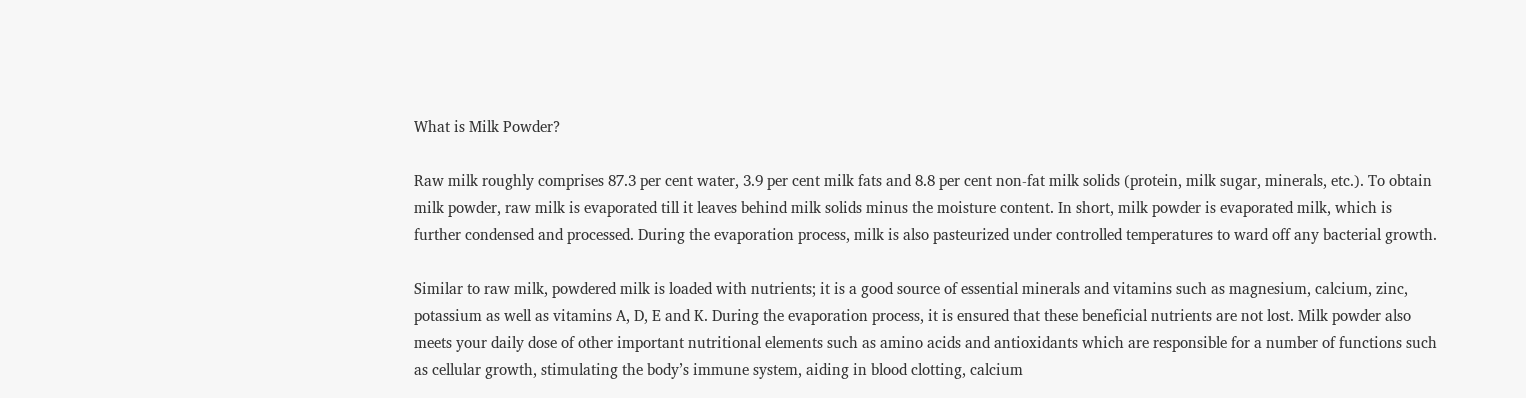What is Milk Powder?

Raw milk roughly comprises 87.3 per cent water, 3.9 per cent milk fats and 8.8 per cent non-fat milk solids (protein, milk sugar, minerals, etc.). To obtain milk powder, raw milk is evaporated till it leaves behind milk solids minus the moisture content. In short, milk powder is evaporated milk, which is further condensed and processed. During the evaporation process, milk is also pasteurized under controlled temperatures to ward off any bacterial growth.

Similar to raw milk, powdered milk is loaded with nutrients; it is a good source of essential minerals and vitamins such as magnesium, calcium, zinc, potassium as well as vitamins A, D, E and K. During the evaporation process, it is ensured that these beneficial nutrients are not lost. Milk powder also meets your daily dose of other important nutritional elements such as amino acids and antioxidants which are responsible for a number of functions such as cellular growth, stimulating the body’s immune system, aiding in blood clotting, calcium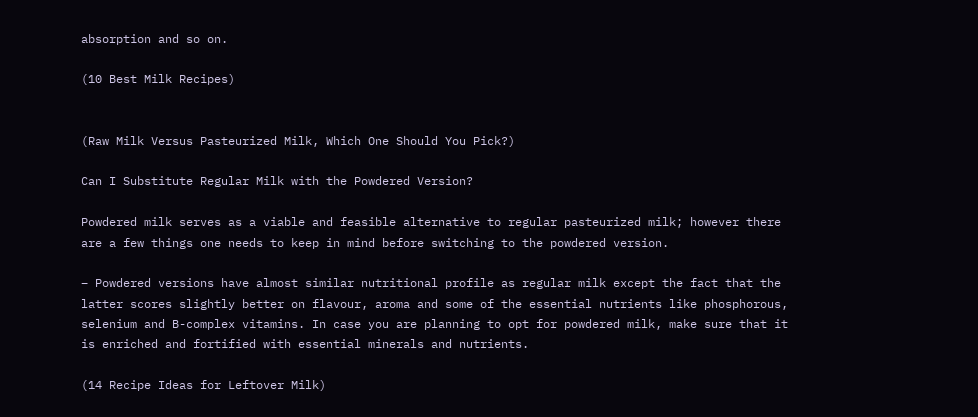absorption and so on.

(10 Best Milk Recipes)


(Raw Milk Versus Pasteurized Milk, Which One Should You Pick?)

Can I Substitute Regular Milk with the Powdered Version?

Powdered milk serves as a viable and feasible alternative to regular pasteurized milk; however there are a few things one needs to keep in mind before switching to the powdered version.

– Powdered versions have almost similar nutritional profile as regular milk except the fact that the latter scores slightly better on flavour, aroma and some of the essential nutrients like phosphorous, selenium and B-complex vitamins. In case you are planning to opt for powdered milk, make sure that it is enriched and fortified with essential minerals and nutrients.

(14 Recipe Ideas for Leftover Milk)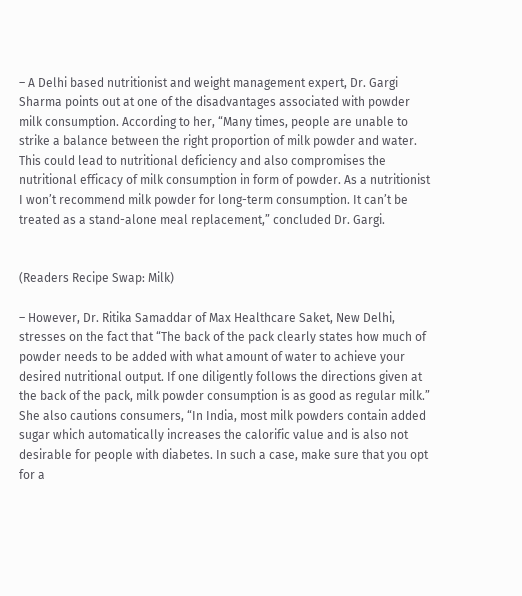– A Delhi based nutritionist and weight management expert, Dr. Gargi Sharma points out at one of the disadvantages associated with powder milk consumption. According to her, “Many times, people are unable to strike a balance between the right proportion of milk powder and water. This could lead to nutritional deficiency and also compromises the nutritional efficacy of milk consumption in form of powder. As a nutritionist I won’t recommend milk powder for long-term consumption. It can’t be treated as a stand-alone meal replacement,” concluded Dr. Gargi.


(Readers Recipe Swap: Milk)

– However, Dr. Ritika Samaddar of Max Healthcare Saket, New Delhi, stresses on the fact that “The back of the pack clearly states how much of powder needs to be added with what amount of water to achieve your desired nutritional output. If one diligently follows the directions given at the back of the pack, milk powder consumption is as good as regular milk.” She also cautions consumers, “In India, most milk powders contain added sugar which automatically increases the calorific value and is also not desirable for people with diabetes. In such a case, make sure that you opt for a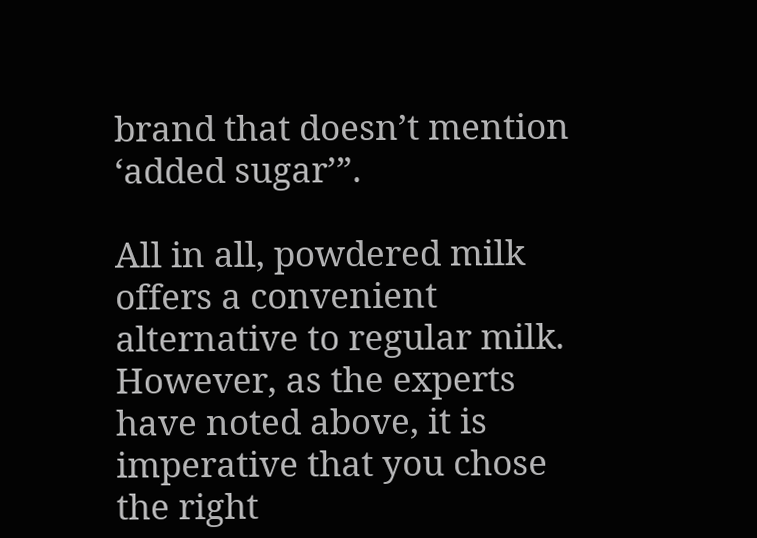brand that doesn’t mention ‘added sugar’”.

All in all, powdered milk offers a convenient alternative to regular milk. However, as the experts have noted above, it is imperative that you chose the right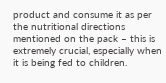product and consume it as per the nutritional directions mentioned on the pack – this is extremely crucial, especially when it is being fed to children.